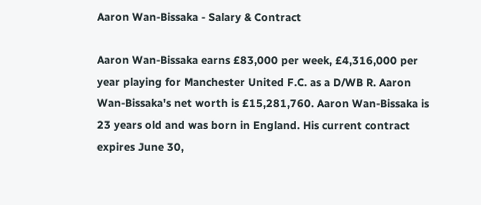Aaron Wan-Bissaka - Salary & Contract

Aaron Wan-Bissaka earns £83,000 per week, £4,316,000 per year playing for Manchester United F.C. as a D/WB R. Aaron Wan-Bissaka's net worth is £15,281,760. Aaron Wan-Bissaka is 23 years old and was born in England. His current contract expires June 30,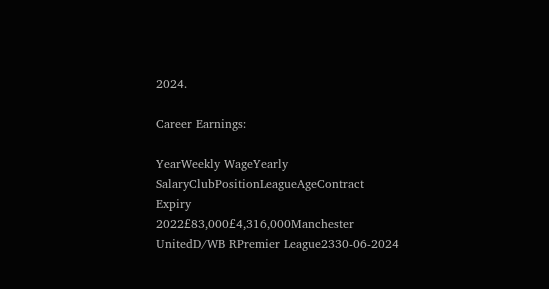2024.

Career Earnings:

YearWeekly WageYearly SalaryClubPositionLeagueAgeContract Expiry
2022£83,000£4,316,000Manchester UnitedD/WB RPremier League2330-06-2024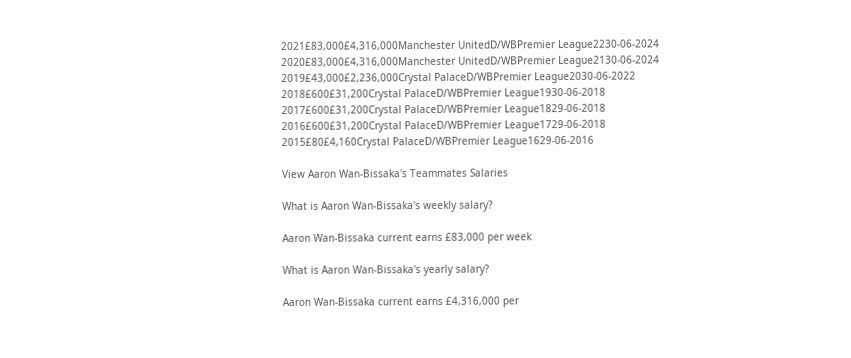2021£83,000£4,316,000Manchester UnitedD/WBPremier League2230-06-2024
2020£83,000£4,316,000Manchester UnitedD/WBPremier League2130-06-2024
2019£43,000£2,236,000Crystal PalaceD/WBPremier League2030-06-2022
2018£600£31,200Crystal PalaceD/WBPremier League1930-06-2018
2017£600£31,200Crystal PalaceD/WBPremier League1829-06-2018
2016£600£31,200Crystal PalaceD/WBPremier League1729-06-2018
2015£80£4,160Crystal PalaceD/WBPremier League1629-06-2016

View Aaron Wan-Bissaka's Teammates Salaries

What is Aaron Wan-Bissaka's weekly salary?

Aaron Wan-Bissaka current earns £83,000 per week

What is Aaron Wan-Bissaka's yearly salary?

Aaron Wan-Bissaka current earns £4,316,000 per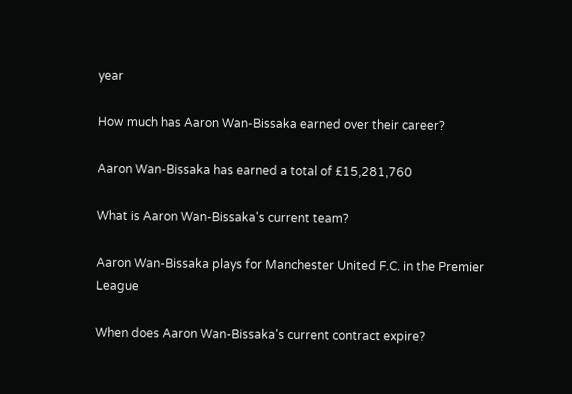year

How much has Aaron Wan-Bissaka earned over their career?

Aaron Wan-Bissaka has earned a total of £15,281,760

What is Aaron Wan-Bissaka's current team?

Aaron Wan-Bissaka plays for Manchester United F.C. in the Premier League

When does Aaron Wan-Bissaka's current contract expire?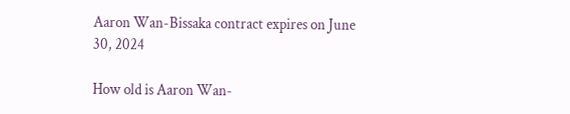Aaron Wan-Bissaka contract expires on June 30, 2024

How old is Aaron Wan-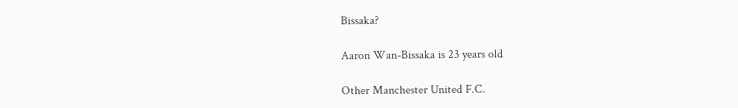Bissaka?

Aaron Wan-Bissaka is 23 years old

Other Manchester United F.C.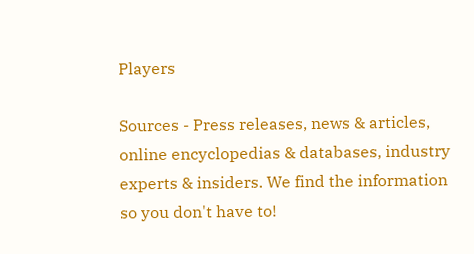Players

Sources - Press releases, news & articles, online encyclopedias & databases, industry experts & insiders. We find the information so you don't have to!